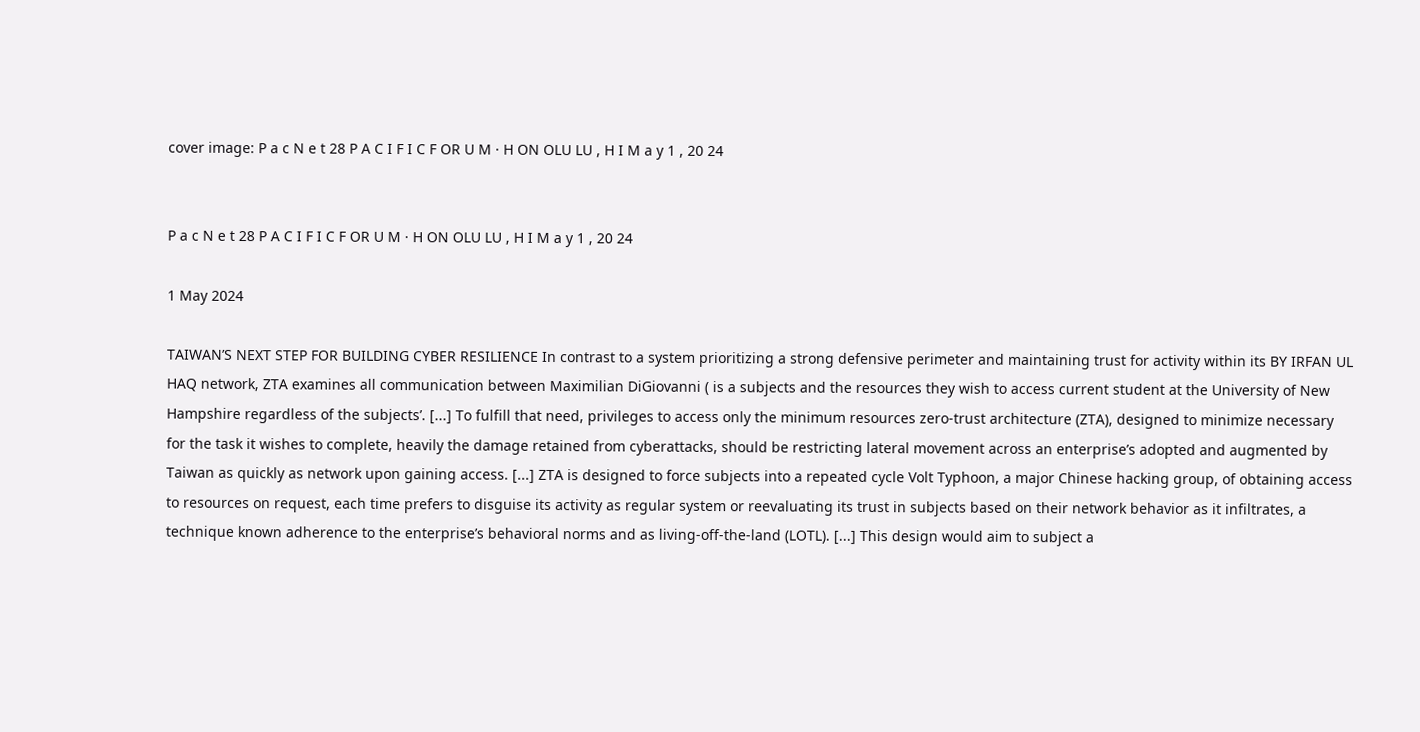cover image: P a c N e t 28 P A C I F I C F OR U M · H ON OLU LU , H I M a y 1 , 20 24


P a c N e t 28 P A C I F I C F OR U M · H ON OLU LU , H I M a y 1 , 20 24

1 May 2024

TAIWAN’S NEXT STEP FOR BUILDING CYBER RESILIENCE In contrast to a system prioritizing a strong defensive perimeter and maintaining trust for activity within its BY IRFAN UL HAQ network, ZTA examines all communication between Maximilian DiGiovanni ( is a subjects and the resources they wish to access current student at the University of New Hampshire regardless of the subjects’. [...] To fulfill that need, privileges to access only the minimum resources zero-trust architecture (ZTA), designed to minimize necessary for the task it wishes to complete, heavily the damage retained from cyberattacks, should be restricting lateral movement across an enterprise’s adopted and augmented by Taiwan as quickly as network upon gaining access. [...] ZTA is designed to force subjects into a repeated cycle Volt Typhoon, a major Chinese hacking group, of obtaining access to resources on request, each time prefers to disguise its activity as regular system or reevaluating its trust in subjects based on their network behavior as it infiltrates, a technique known adherence to the enterprise’s behavioral norms and as living-off-the-land (LOTL). [...] This design would aim to subject a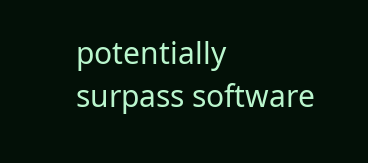potentially surpass software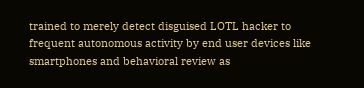trained to merely detect disguised LOTL hacker to frequent autonomous activity by end user devices like smartphones and behavioral review as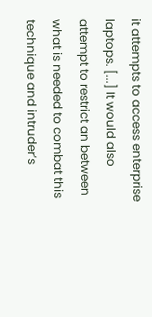it attempts to access enterprise laptops. [...] It would also attempt to restrict an between what is needed to combat this technique and intruder’s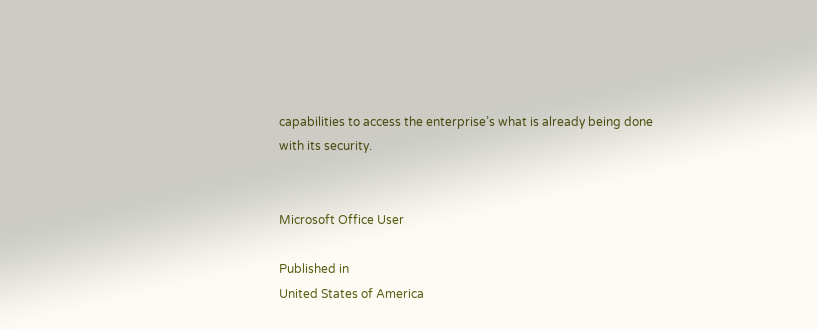capabilities to access the enterprise’s what is already being done with its security.


Microsoft Office User

Published in
United States of America